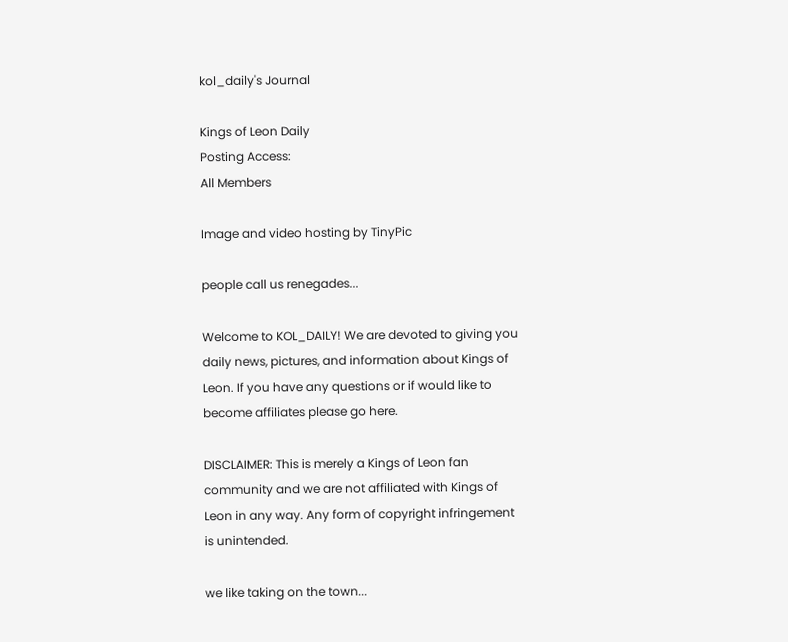kol_daily's Journal

Kings of Leon Daily
Posting Access:
All Members

Image and video hosting by TinyPic

people call us renegades...

Welcome to KOL_DAILY! We are devoted to giving you daily news, pictures, and information about Kings of Leon. If you have any questions or if would like to become affiliates please go here.

DISCLAIMER: This is merely a Kings of Leon fan community and we are not affiliated with Kings of Leon in any way. Any form of copyright infringement is unintended.

we like taking on the town...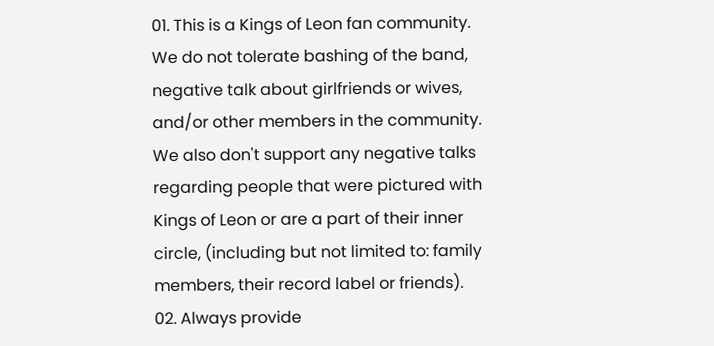01. This is a Kings of Leon fan community. We do not tolerate bashing of the band, negative talk about girlfriends or wives, and/or other members in the community. We also don't support any negative talks regarding people that were pictured with Kings of Leon or are a part of their inner circle, (including but not limited to: family members, their record label or friends).
02. Always provide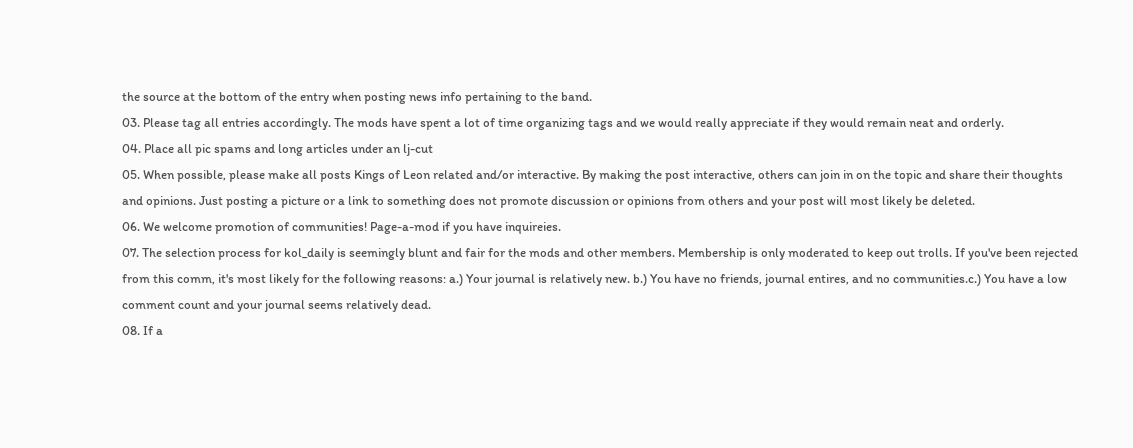the source at the bottom of the entry when posting news info pertaining to the band.
03. Please tag all entries accordingly. The mods have spent a lot of time organizing tags and we would really appreciate if they would remain neat and orderly.
04. Place all pic spams and long articles under an lj-cut
05. When possible, please make all posts Kings of Leon related and/or interactive. By making the post interactive, others can join in on the topic and share their thoughts and opinions. Just posting a picture or a link to something does not promote discussion or opinions from others and your post will most likely be deleted.
06. We welcome promotion of communities! Page-a-mod if you have inquireies.
07. The selection process for kol_daily is seemingly blunt and fair for the mods and other members. Membership is only moderated to keep out trolls. If you've been rejected from this comm, it's most likely for the following reasons: a.) Your journal is relatively new. b.) You have no friends, journal entires, and no communities.c.) You have a low comment count and your journal seems relatively dead.
08. If a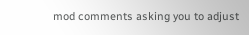mod comments asking you to adjust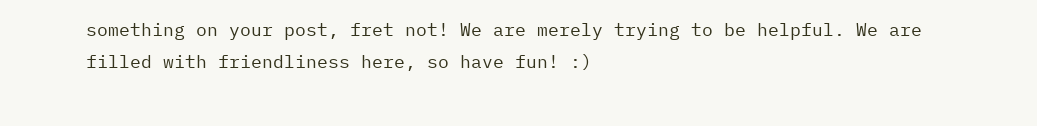something on your post, fret not! We are merely trying to be helpful. We are filled with friendliness here, so have fun! :)